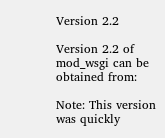Version 2.2

Version 2.2 of mod_wsgi can be obtained from:

Note: This version was quickly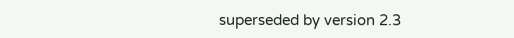superseded by version 2.3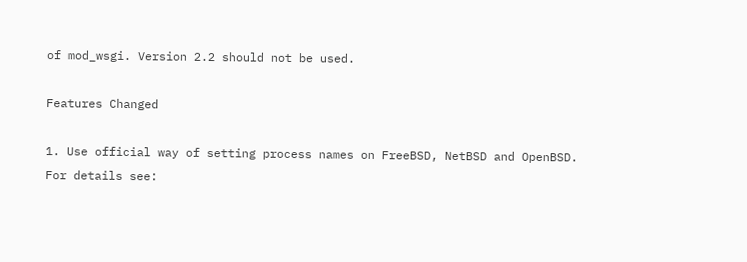of mod_wsgi. Version 2.2 should not be used.

Features Changed

1. Use official way of setting process names on FreeBSD, NetBSD and OpenBSD. For details see: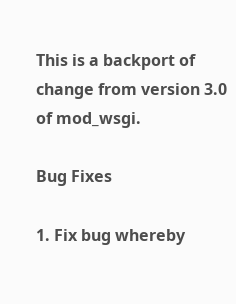This is a backport of change from version 3.0 of mod_wsgi.

Bug Fixes

1. Fix bug whereby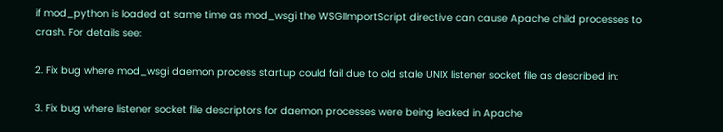if mod_python is loaded at same time as mod_wsgi the WSGIImportScript directive can cause Apache child processes to crash. For details see:

2. Fix bug where mod_wsgi daemon process startup could fail due to old stale UNIX listener socket file as described in:

3. Fix bug where listener socket file descriptors for daemon processes were being leaked in Apache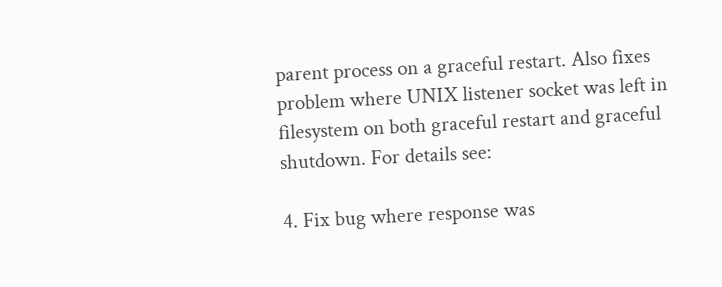parent process on a graceful restart. Also fixes problem where UNIX listener socket was left in filesystem on both graceful restart and graceful shutdown. For details see:

4. Fix bug where response was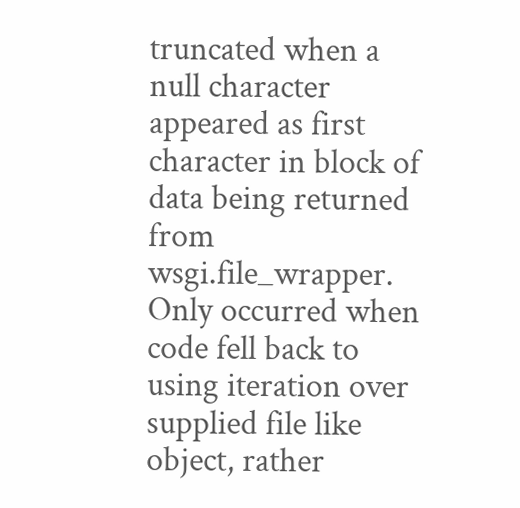truncated when a null character appeared as first character in block of data being returned from wsgi.file_wrapper. Only occurred when code fell back to using iteration over supplied file like object, rather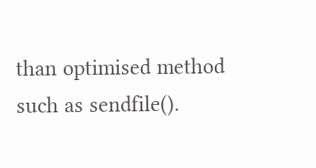than optimised method such as sendfile().